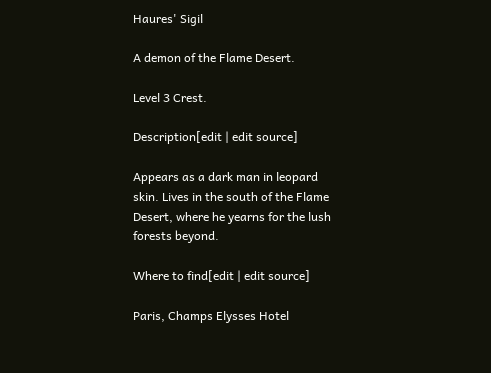Haures' Sigil

A demon of the Flame Desert.

Level 3 Crest.

Description[edit | edit source]

Appears as a dark man in leopard skin. Lives in the south of the Flame Desert, where he yearns for the lush forests beyond.

Where to find[edit | edit source]

Paris, Champs Elysses Hotel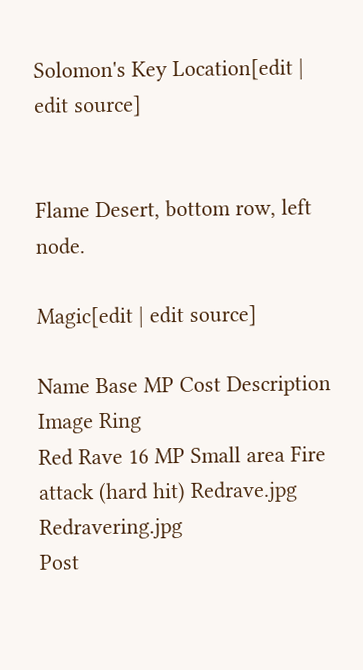Solomon's Key Location[edit | edit source]


Flame Desert, bottom row, left node.

Magic[edit | edit source]

Name Base MP Cost Description Image Ring
Red Rave 16 MP Small area Fire attack (hard hit) Redrave.jpg Redravering.jpg
Post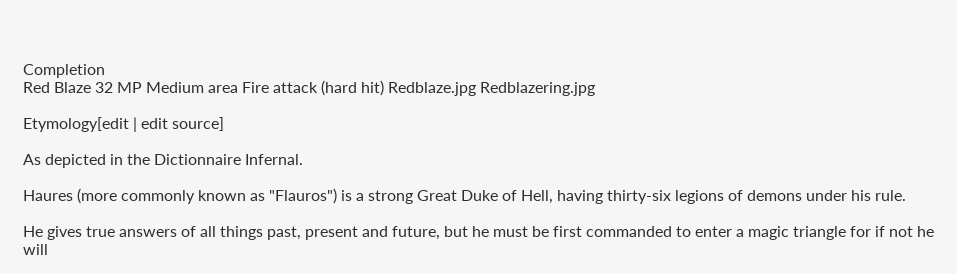Completion
Red Blaze 32 MP Medium area Fire attack (hard hit) Redblaze.jpg Redblazering.jpg

Etymology[edit | edit source]

As depicted in the Dictionnaire Infernal.

Haures (more commonly known as "Flauros") is a strong Great Duke of Hell, having thirty-six legions of demons under his rule.

He gives true answers of all things past, present and future, but he must be first commanded to enter a magic triangle for if not he will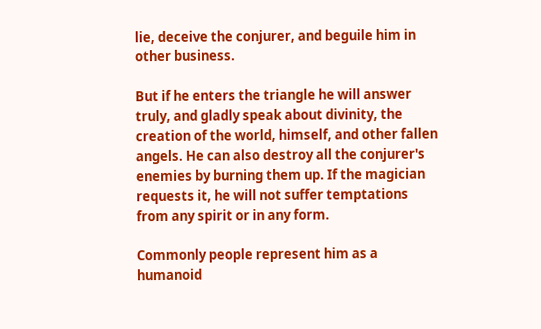lie, deceive the conjurer, and beguile him in other business.

But if he enters the triangle he will answer truly, and gladly speak about divinity, the creation of the world, himself, and other fallen angels. He can also destroy all the conjurer's enemies by burning them up. If the magician requests it, he will not suffer temptations from any spirit or in any form.

Commonly people represent him as a humanoid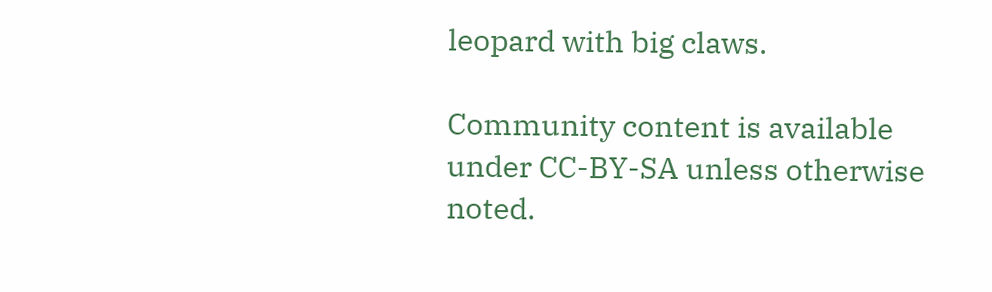leopard with big claws.

Community content is available under CC-BY-SA unless otherwise noted.